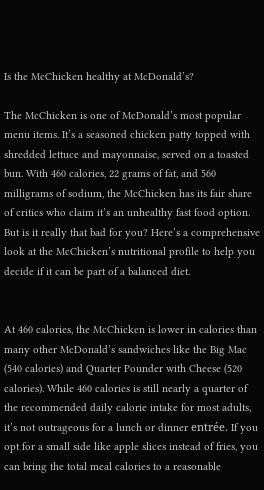Is the McChicken healthy at McDonald’s?

The McChicken is one of McDonald’s most popular menu items. It’s a seasoned chicken patty topped with shredded lettuce and mayonnaise, served on a toasted bun. With 460 calories, 22 grams of fat, and 560 milligrams of sodium, the McChicken has its fair share of critics who claim it’s an unhealthy fast food option. But is it really that bad for you? Here’s a comprehensive look at the McChicken’s nutritional profile to help you decide if it can be part of a balanced diet.


At 460 calories, the McChicken is lower in calories than many other McDonald’s sandwiches like the Big Mac (540 calories) and Quarter Pounder with Cheese (520 calories). While 460 calories is still nearly a quarter of the recommended daily calorie intake for most adults, it’s not outrageous for a lunch or dinner entrée. If you opt for a small side like apple slices instead of fries, you can bring the total meal calories to a reasonable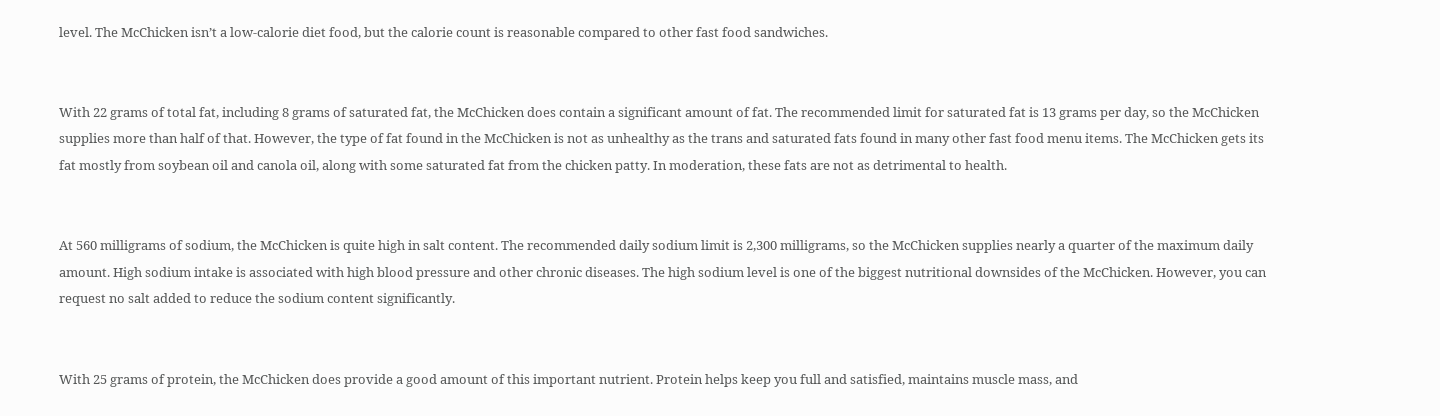level. The McChicken isn’t a low-calorie diet food, but the calorie count is reasonable compared to other fast food sandwiches.


With 22 grams of total fat, including 8 grams of saturated fat, the McChicken does contain a significant amount of fat. The recommended limit for saturated fat is 13 grams per day, so the McChicken supplies more than half of that. However, the type of fat found in the McChicken is not as unhealthy as the trans and saturated fats found in many other fast food menu items. The McChicken gets its fat mostly from soybean oil and canola oil, along with some saturated fat from the chicken patty. In moderation, these fats are not as detrimental to health.


At 560 milligrams of sodium, the McChicken is quite high in salt content. The recommended daily sodium limit is 2,300 milligrams, so the McChicken supplies nearly a quarter of the maximum daily amount. High sodium intake is associated with high blood pressure and other chronic diseases. The high sodium level is one of the biggest nutritional downsides of the McChicken. However, you can request no salt added to reduce the sodium content significantly.


With 25 grams of protein, the McChicken does provide a good amount of this important nutrient. Protein helps keep you full and satisfied, maintains muscle mass, and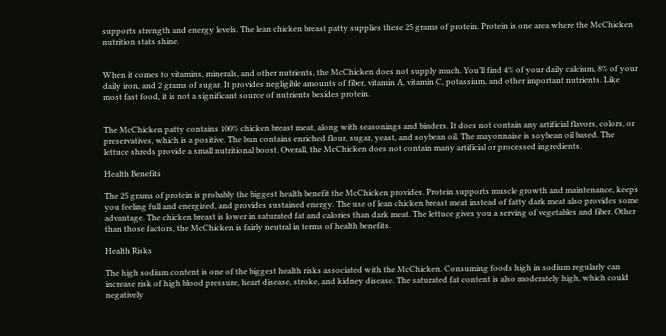supports strength and energy levels. The lean chicken breast patty supplies these 25 grams of protein. Protein is one area where the McChicken nutrition stats shine.


When it comes to vitamins, minerals, and other nutrients, the McChicken does not supply much. You’ll find 4% of your daily calcium, 8% of your daily iron, and 2 grams of sugar. It provides negligible amounts of fiber, vitamin A, vitamin C, potassium, and other important nutrients. Like most fast food, it is not a significant source of nutrients besides protein.


The McChicken patty contains 100% chicken breast meat, along with seasonings and binders. It does not contain any artificial flavors, colors, or preservatives, which is a positive. The bun contains enriched flour, sugar, yeast, and soybean oil. The mayonnaise is soybean oil based. The lettuce shreds provide a small nutritional boost. Overall, the McChicken does not contain many artificial or processed ingredients.

Health Benefits

The 25 grams of protein is probably the biggest health benefit the McChicken provides. Protein supports muscle growth and maintenance, keeps you feeling full and energized, and provides sustained energy. The use of lean chicken breast meat instead of fatty dark meat also provides some advantage. The chicken breast is lower in saturated fat and calories than dark meat. The lettuce gives you a serving of vegetables and fiber. Other than those factors, the McChicken is fairly neutral in terms of health benefits.

Health Risks

The high sodium content is one of the biggest health risks associated with the McChicken. Consuming foods high in sodium regularly can increase risk of high blood pressure, heart disease, stroke, and kidney disease. The saturated fat content is also moderately high, which could negatively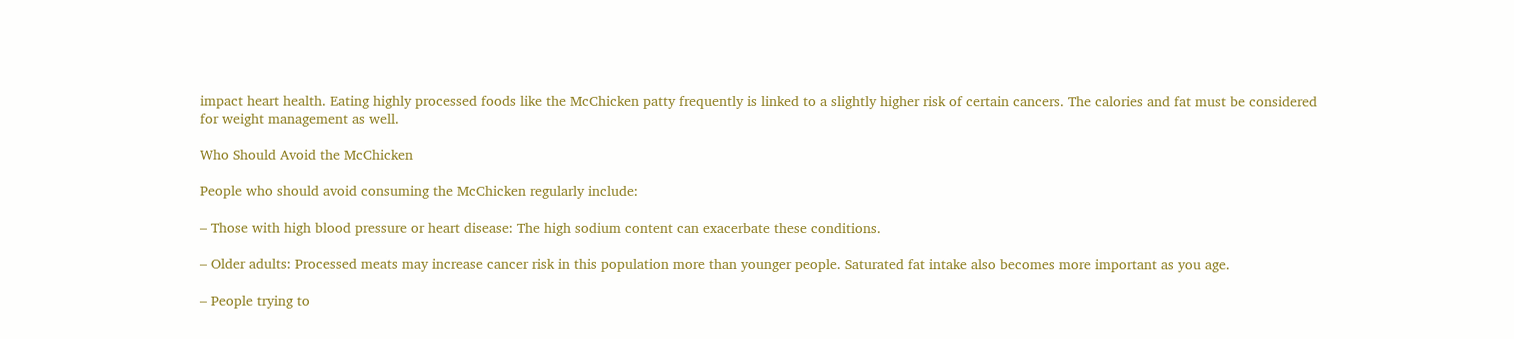impact heart health. Eating highly processed foods like the McChicken patty frequently is linked to a slightly higher risk of certain cancers. The calories and fat must be considered for weight management as well.

Who Should Avoid the McChicken

People who should avoid consuming the McChicken regularly include:

– Those with high blood pressure or heart disease: The high sodium content can exacerbate these conditions.

– Older adults: Processed meats may increase cancer risk in this population more than younger people. Saturated fat intake also becomes more important as you age.

– People trying to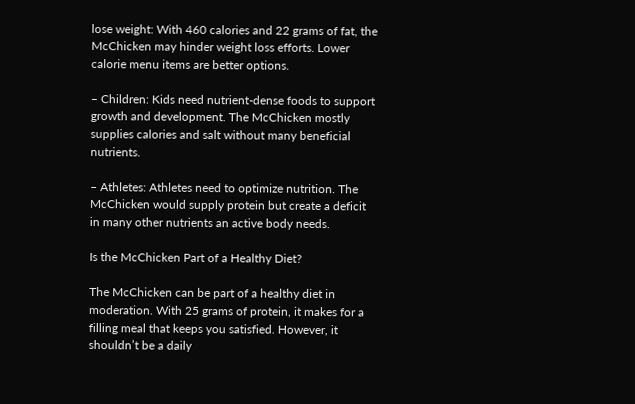lose weight: With 460 calories and 22 grams of fat, the McChicken may hinder weight loss efforts. Lower calorie menu items are better options.

– Children: Kids need nutrient-dense foods to support growth and development. The McChicken mostly supplies calories and salt without many beneficial nutrients.

– Athletes: Athletes need to optimize nutrition. The McChicken would supply protein but create a deficit in many other nutrients an active body needs.

Is the McChicken Part of a Healthy Diet?

The McChicken can be part of a healthy diet in moderation. With 25 grams of protein, it makes for a filling meal that keeps you satisfied. However, it shouldn’t be a daily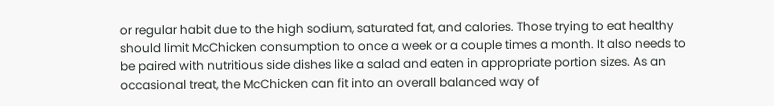or regular habit due to the high sodium, saturated fat, and calories. Those trying to eat healthy should limit McChicken consumption to once a week or a couple times a month. It also needs to be paired with nutritious side dishes like a salad and eaten in appropriate portion sizes. As an occasional treat, the McChicken can fit into an overall balanced way of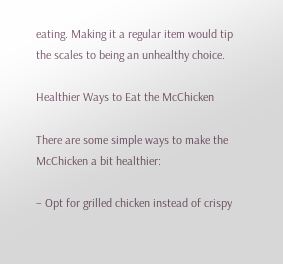eating. Making it a regular item would tip the scales to being an unhealthy choice.

Healthier Ways to Eat the McChicken

There are some simple ways to make the McChicken a bit healthier:

– Opt for grilled chicken instead of crispy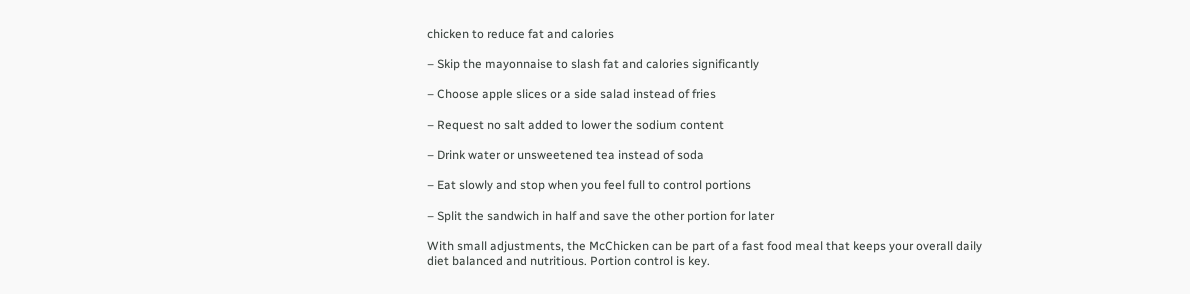chicken to reduce fat and calories

– Skip the mayonnaise to slash fat and calories significantly

– Choose apple slices or a side salad instead of fries

– Request no salt added to lower the sodium content

– Drink water or unsweetened tea instead of soda

– Eat slowly and stop when you feel full to control portions

– Split the sandwich in half and save the other portion for later

With small adjustments, the McChicken can be part of a fast food meal that keeps your overall daily diet balanced and nutritious. Portion control is key.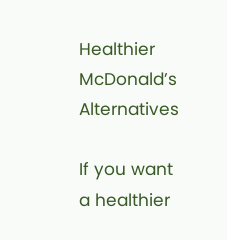Healthier McDonald’s Alternatives

If you want a healthier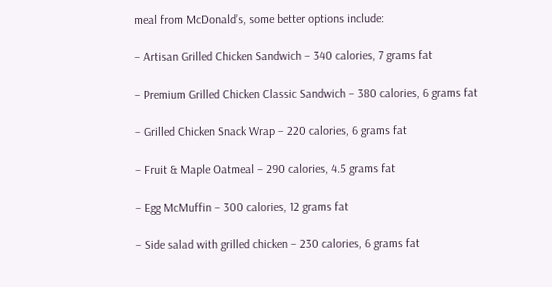meal from McDonald’s, some better options include:

– Artisan Grilled Chicken Sandwich – 340 calories, 7 grams fat

– Premium Grilled Chicken Classic Sandwich – 380 calories, 6 grams fat

– Grilled Chicken Snack Wrap – 220 calories, 6 grams fat

– Fruit & Maple Oatmeal – 290 calories, 4.5 grams fat

– Egg McMuffin – 300 calories, 12 grams fat

– Side salad with grilled chicken – 230 calories, 6 grams fat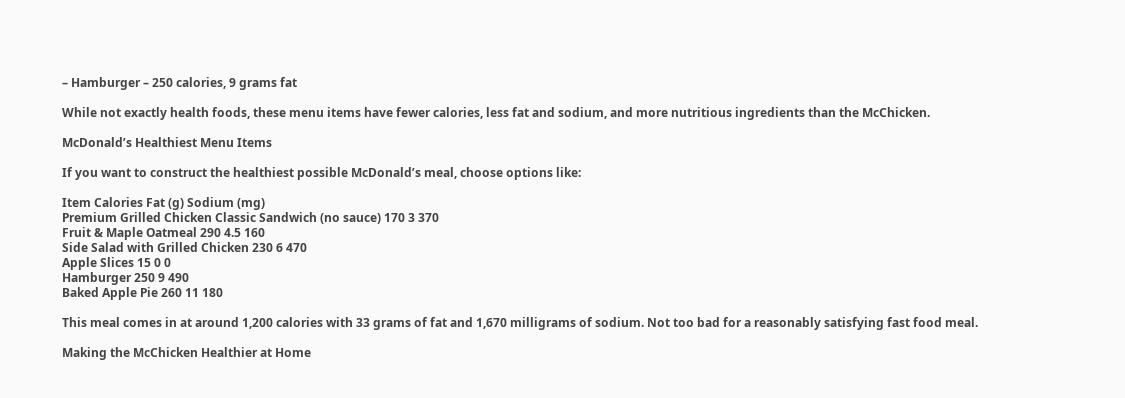– Hamburger – 250 calories, 9 grams fat

While not exactly health foods, these menu items have fewer calories, less fat and sodium, and more nutritious ingredients than the McChicken.

McDonald’s Healthiest Menu Items

If you want to construct the healthiest possible McDonald’s meal, choose options like:

Item Calories Fat (g) Sodium (mg)
Premium Grilled Chicken Classic Sandwich (no sauce) 170 3 370
Fruit & Maple Oatmeal 290 4.5 160
Side Salad with Grilled Chicken 230 6 470
Apple Slices 15 0 0
Hamburger 250 9 490
Baked Apple Pie 260 11 180

This meal comes in at around 1,200 calories with 33 grams of fat and 1,670 milligrams of sodium. Not too bad for a reasonably satisfying fast food meal.

Making the McChicken Healthier at Home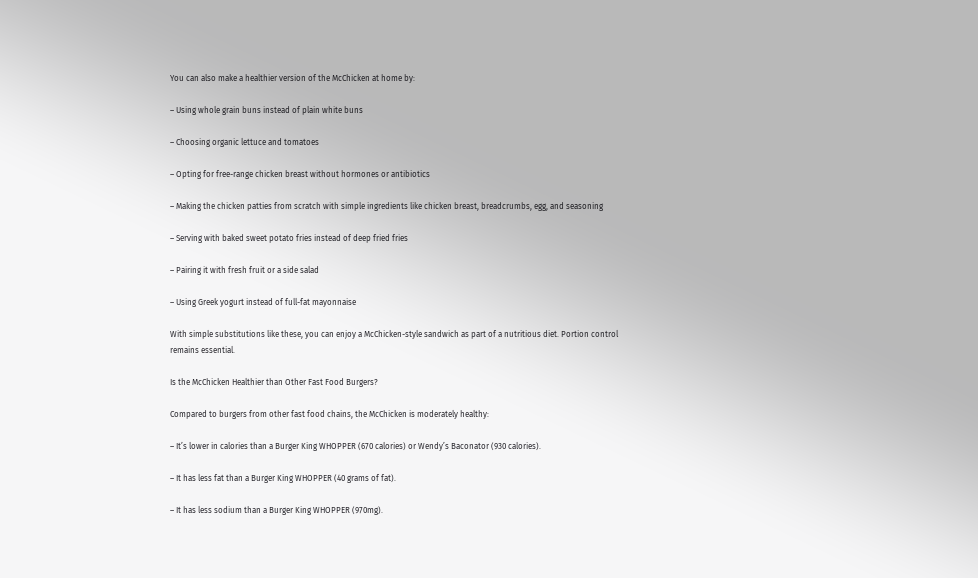You can also make a healthier version of the McChicken at home by:

– Using whole grain buns instead of plain white buns

– Choosing organic lettuce and tomatoes

– Opting for free-range chicken breast without hormones or antibiotics

– Making the chicken patties from scratch with simple ingredients like chicken breast, breadcrumbs, egg, and seasoning

– Serving with baked sweet potato fries instead of deep fried fries

– Pairing it with fresh fruit or a side salad

– Using Greek yogurt instead of full-fat mayonnaise

With simple substitutions like these, you can enjoy a McChicken-style sandwich as part of a nutritious diet. Portion control remains essential.

Is the McChicken Healthier than Other Fast Food Burgers?

Compared to burgers from other fast food chains, the McChicken is moderately healthy:

– It’s lower in calories than a Burger King WHOPPER (670 calories) or Wendy’s Baconator (930 calories).

– It has less fat than a Burger King WHOPPER (40 grams of fat).

– It has less sodium than a Burger King WHOPPER (970mg).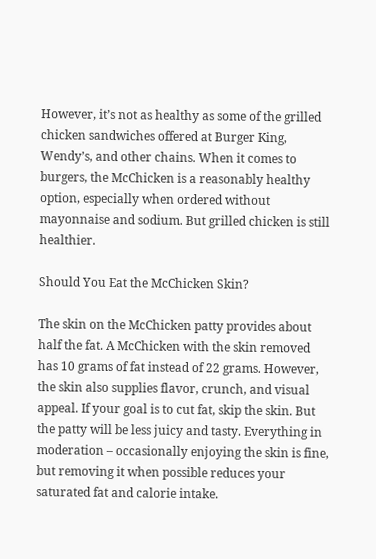However, it’s not as healthy as some of the grilled chicken sandwiches offered at Burger King, Wendy’s, and other chains. When it comes to burgers, the McChicken is a reasonably healthy option, especially when ordered without mayonnaise and sodium. But grilled chicken is still healthier.

Should You Eat the McChicken Skin?

The skin on the McChicken patty provides about half the fat. A McChicken with the skin removed has 10 grams of fat instead of 22 grams. However, the skin also supplies flavor, crunch, and visual appeal. If your goal is to cut fat, skip the skin. But the patty will be less juicy and tasty. Everything in moderation – occasionally enjoying the skin is fine, but removing it when possible reduces your saturated fat and calorie intake.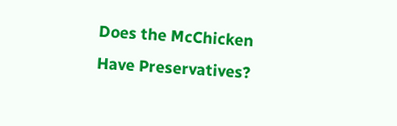Does the McChicken Have Preservatives?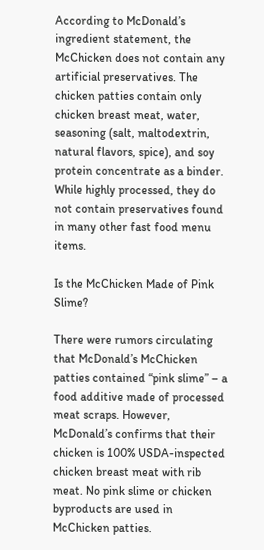According to McDonald’s ingredient statement, the McChicken does not contain any artificial preservatives. The chicken patties contain only chicken breast meat, water, seasoning (salt, maltodextrin, natural flavors, spice), and soy protein concentrate as a binder. While highly processed, they do not contain preservatives found in many other fast food menu items.

Is the McChicken Made of Pink Slime?

There were rumors circulating that McDonald’s McChicken patties contained “pink slime” – a food additive made of processed meat scraps. However, McDonald’s confirms that their chicken is 100% USDA-inspected chicken breast meat with rib meat. No pink slime or chicken byproducts are used in McChicken patties.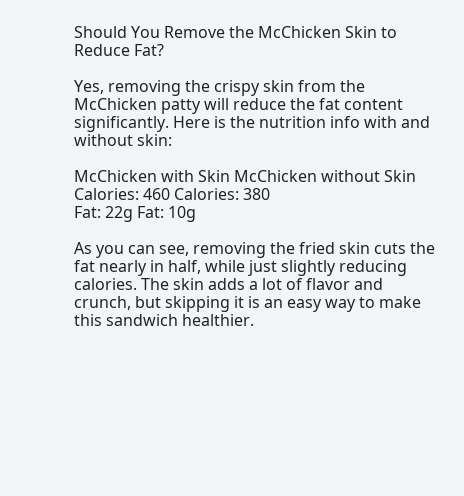Should You Remove the McChicken Skin to Reduce Fat?

Yes, removing the crispy skin from the McChicken patty will reduce the fat content significantly. Here is the nutrition info with and without skin:

McChicken with Skin McChicken without Skin
Calories: 460 Calories: 380
Fat: 22g Fat: 10g

As you can see, removing the fried skin cuts the fat nearly in half, while just slightly reducing calories. The skin adds a lot of flavor and crunch, but skipping it is an easy way to make this sandwich healthier.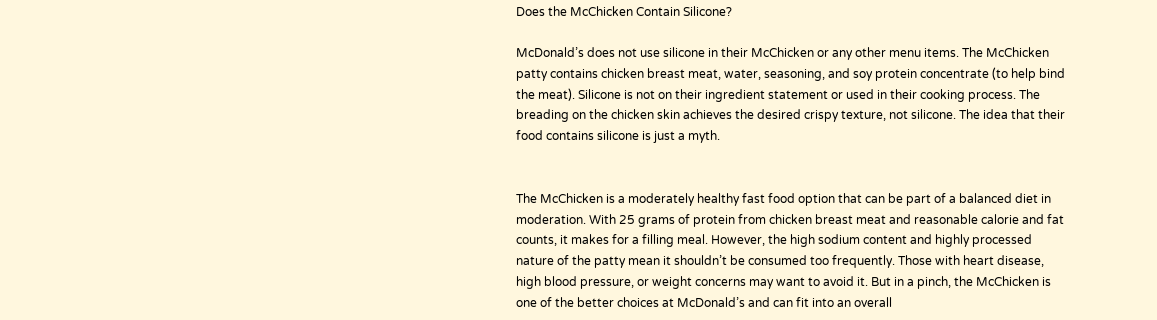Does the McChicken Contain Silicone?

McDonald’s does not use silicone in their McChicken or any other menu items. The McChicken patty contains chicken breast meat, water, seasoning, and soy protein concentrate (to help bind the meat). Silicone is not on their ingredient statement or used in their cooking process. The breading on the chicken skin achieves the desired crispy texture, not silicone. The idea that their food contains silicone is just a myth.


The McChicken is a moderately healthy fast food option that can be part of a balanced diet in moderation. With 25 grams of protein from chicken breast meat and reasonable calorie and fat counts, it makes for a filling meal. However, the high sodium content and highly processed nature of the patty mean it shouldn’t be consumed too frequently. Those with heart disease, high blood pressure, or weight concerns may want to avoid it. But in a pinch, the McChicken is one of the better choices at McDonald’s and can fit into an overall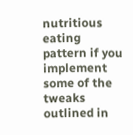nutritious eating pattern if you implement some of the tweaks outlined in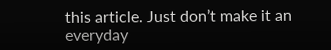this article. Just don’t make it an everyday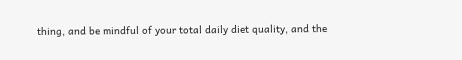thing, and be mindful of your total daily diet quality, and the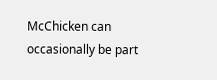McChicken can occasionally be part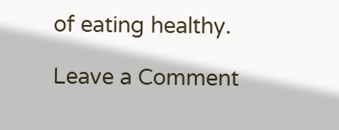of eating healthy.

Leave a Comment